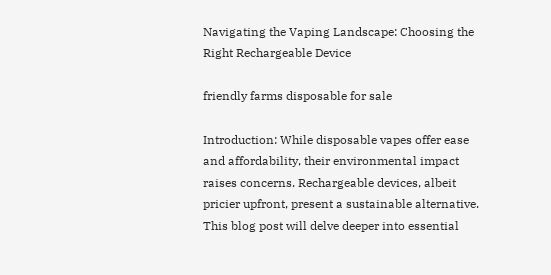Navigating the Vaping Landscape: Choosing the Right Rechargeable Device

friendly farms disposable for sale

Introduction: While disposable vapes offer ease and affordability, their environmental impact raises concerns. Rechargeable devices, albeit pricier upfront, present a sustainable alternative. This blog post will delve deeper into essential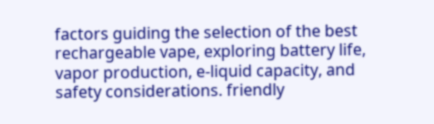factors guiding the selection of the best rechargeable vape, exploring battery life, vapor production, e-liquid capacity, and safety considerations. friendly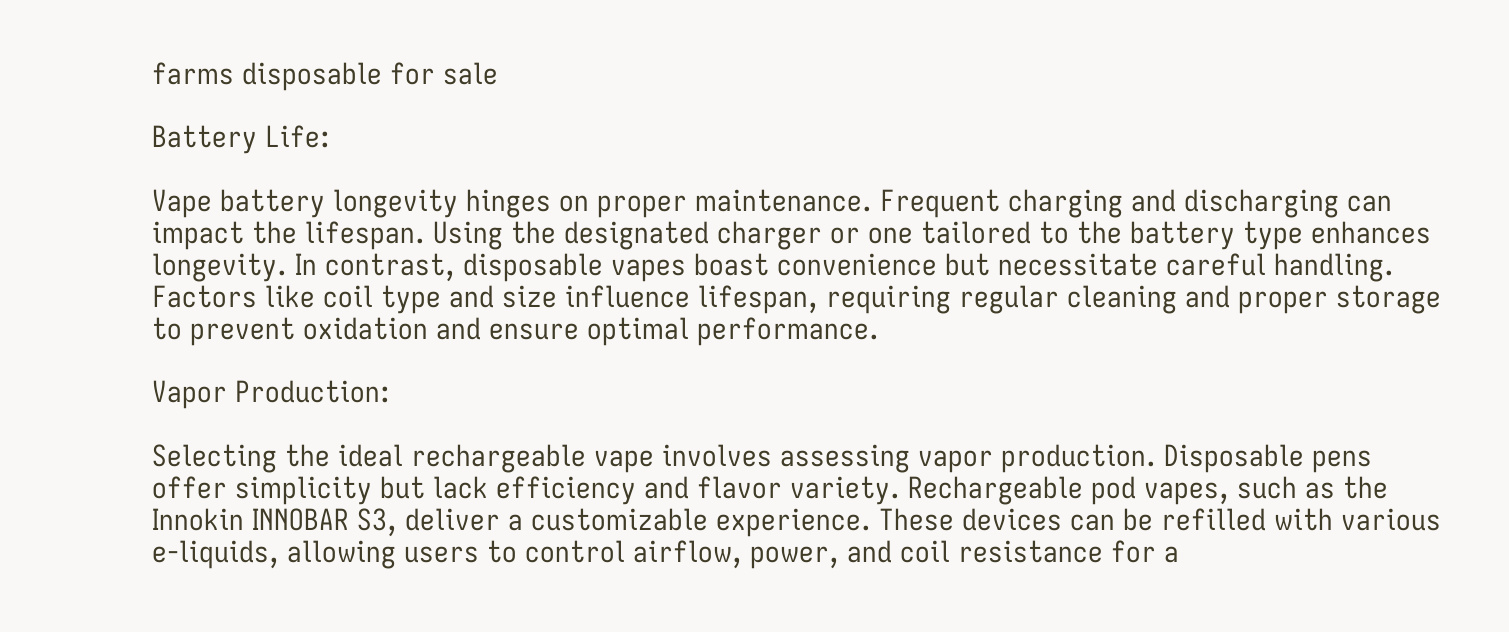farms disposable for sale

Battery Life:

Vape battery longevity hinges on proper maintenance. Frequent charging and discharging can impact the lifespan. Using the designated charger or one tailored to the battery type enhances longevity. In contrast, disposable vapes boast convenience but necessitate careful handling. Factors like coil type and size influence lifespan, requiring regular cleaning and proper storage to prevent oxidation and ensure optimal performance.

Vapor Production:

Selecting the ideal rechargeable vape involves assessing vapor production. Disposable pens offer simplicity but lack efficiency and flavor variety. Rechargeable pod vapes, such as the Innokin INNOBAR S3, deliver a customizable experience. These devices can be refilled with various e-liquids, allowing users to control airflow, power, and coil resistance for a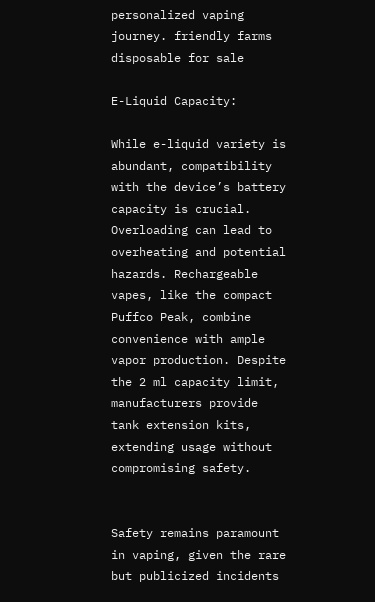personalized vaping journey. friendly farms disposable for sale

E-Liquid Capacity:

While e-liquid variety is abundant, compatibility with the device’s battery capacity is crucial. Overloading can lead to overheating and potential hazards. Rechargeable vapes, like the compact Puffco Peak, combine convenience with ample vapor production. Despite the 2 ml capacity limit, manufacturers provide tank extension kits, extending usage without compromising safety.


Safety remains paramount in vaping, given the rare but publicized incidents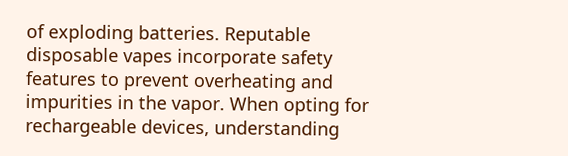of exploding batteries. Reputable disposable vapes incorporate safety features to prevent overheating and impurities in the vapor. When opting for rechargeable devices, understanding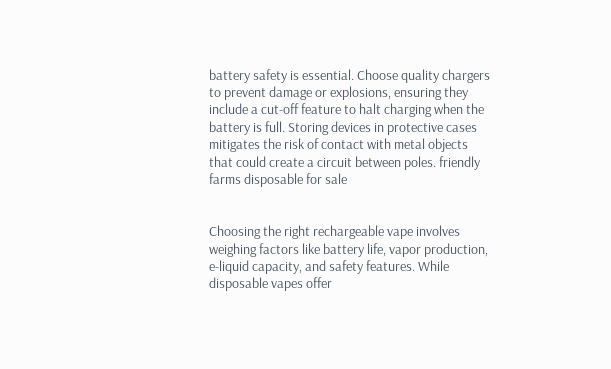battery safety is essential. Choose quality chargers to prevent damage or explosions, ensuring they include a cut-off feature to halt charging when the battery is full. Storing devices in protective cases mitigates the risk of contact with metal objects that could create a circuit between poles. friendly farms disposable for sale


Choosing the right rechargeable vape involves weighing factors like battery life, vapor production, e-liquid capacity, and safety features. While disposable vapes offer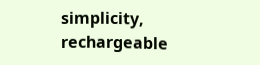simplicity, rechargeable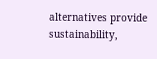alternatives provide sustainability,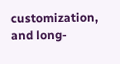customization, and long-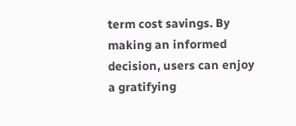term cost savings. By making an informed decision, users can enjoy a gratifying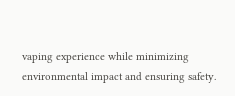vaping experience while minimizing environmental impact and ensuring safety.